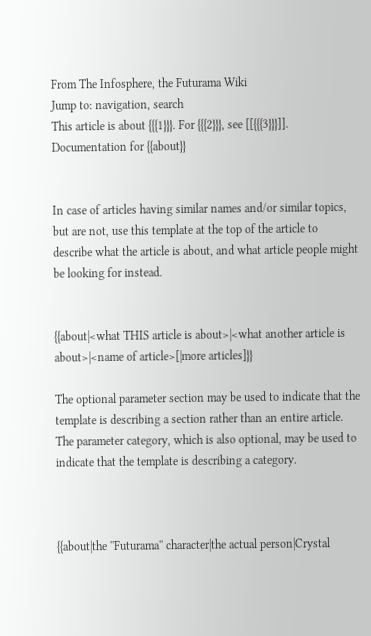From The Infosphere, the Futurama Wiki
Jump to: navigation, search
This article is about {{{1}}}. For {{{2}}}, see [[{{{3}}}]].
Documentation for {{about}}


In case of articles having similar names and/or similar topics, but are not, use this template at the top of the article to describe what the article is about, and what article people might be looking for instead.


{{about|<what THIS article is about>|<what another article is about>|<name of article>[|more articles]}}

The optional parameter section may be used to indicate that the template is describing a section rather than an entire article. The parameter category, which is also optional, may be used to indicate that the template is describing a category.



{{about|the ''Futurama'' character|the actual person|Crystal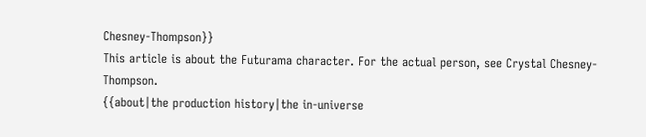Chesney-Thompson}}
This article is about the Futurama character. For the actual person, see Crystal Chesney-Thompson.
{{about|the production history|the in-universe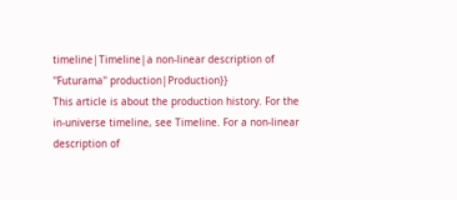timeline|Timeline|a non-linear description of ''Futurama'' production|Production}}
This article is about the production history. For the in-universe timeline, see Timeline. For a non-linear description of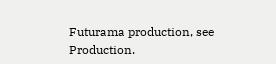Futurama production, see Production.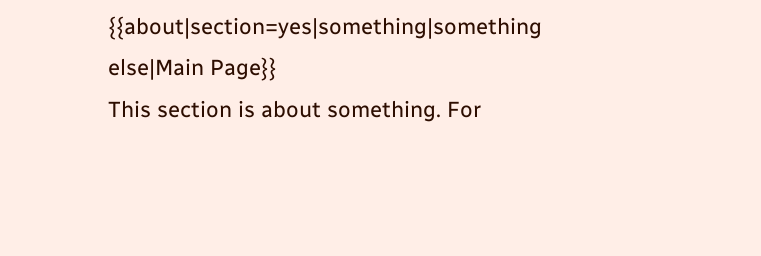{{about|section=yes|something|something else|Main Page}}
This section is about something. For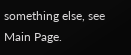something else, see Main Page.